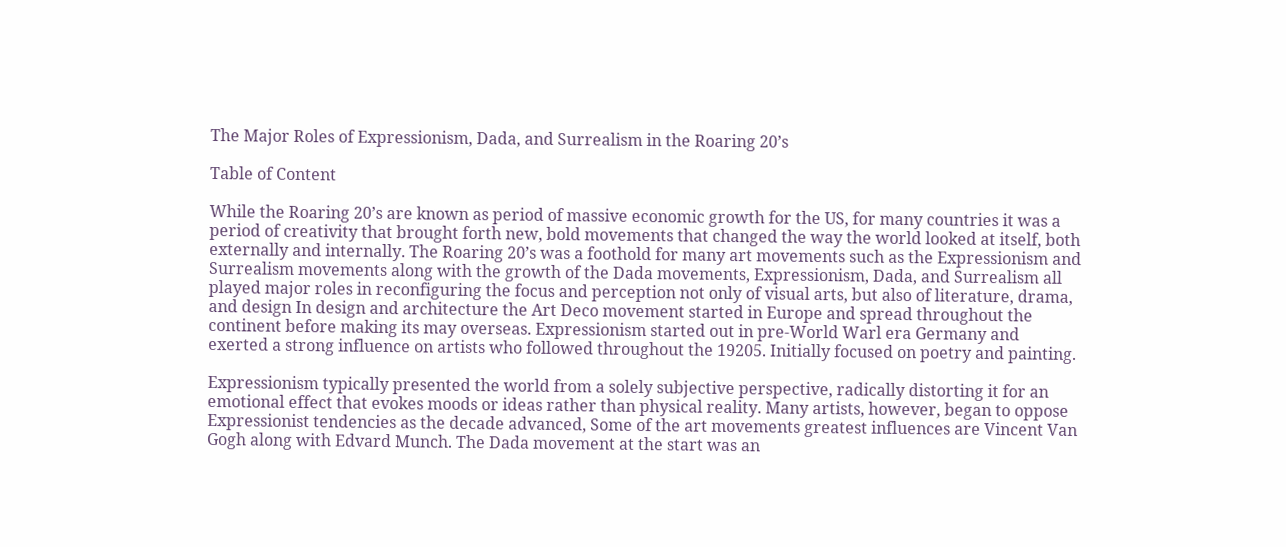The Major Roles of Expressionism, Dada, and Surrealism in the Roaring 20’s

Table of Content

While the Roaring 20’s are known as period of massive economic growth for the US, for many countries it was a period of creativity that brought forth new, bold movements that changed the way the world looked at itself, both externally and internally. The Roaring 20’s was a foothold for many art movements such as the Expressionism and Surrealism movements along with the growth of the Dada movements, Expressionism, Dada, and Surrealism all played major roles in reconfiguring the focus and perception not only of visual arts, but also of literature, drama, and design In design and architecture the Art Deco movement started in Europe and spread throughout the continent before making its may overseas. Expressionism started out in pre-World Warl era Germany and exerted a strong influence on artists who followed throughout the 19205. Initially focused on poetry and painting.

Expressionism typically presented the world from a solely subjective perspective, radically distorting it for an emotional effect that evokes moods or ideas rather than physical reality. Many artists, however, began to oppose Expressionist tendencies as the decade advanced, Some of the art movements greatest influences are Vincent Van Gogh along with Edvard Munch. The Dada movement at the start was an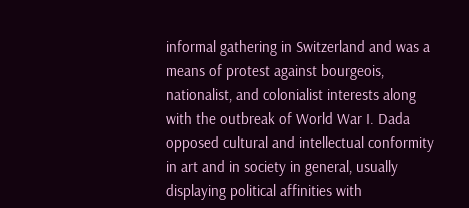informal gathering in Switzerland and was a means of protest against bourgeois, nationalist, and colonialist interests along with the outbreak of World War I. Dada opposed cultural and intellectual conformity in art and in society in general, usually displaying political affinities with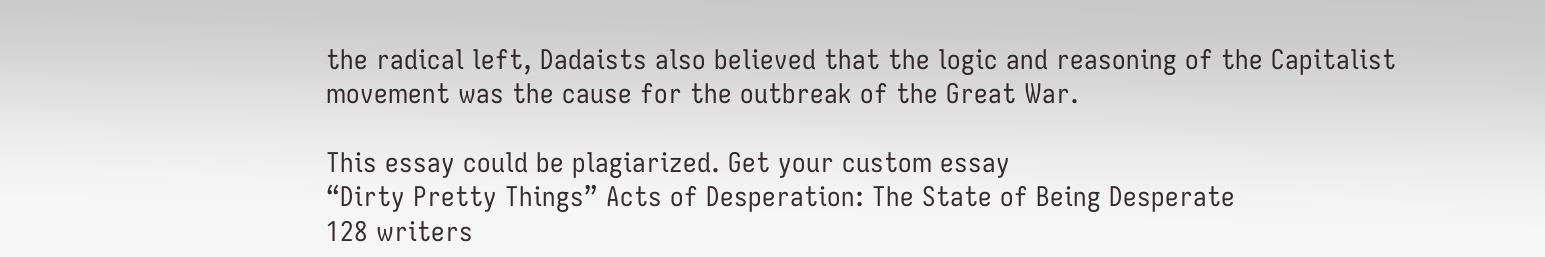the radical left, Dadaists also believed that the logic and reasoning of the Capitalist movement was the cause for the outbreak of the Great War.

This essay could be plagiarized. Get your custom essay
“Dirty Pretty Things” Acts of Desperation: The State of Being Desperate
128 writers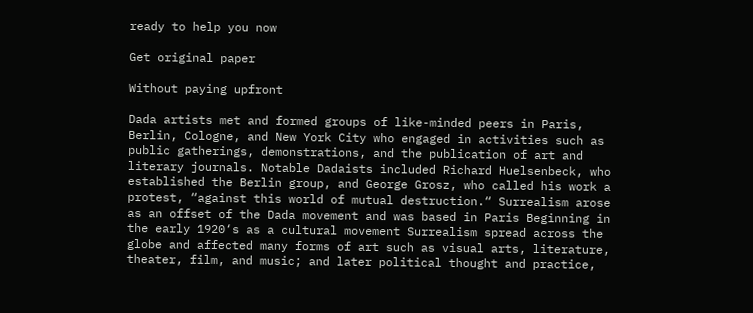ready to help you now

Get original paper

Without paying upfront

Dada artists met and formed groups of like-minded peers in Paris, Berlin, Cologne, and New York City who engaged in activities such as public gatherings, demonstrations, and the publication of art and literary journals. Notable Dadaists included Richard Huelsenbeck, who established the Berlin group, and George Grosz, who called his work a protest, “against this world of mutual destruction.“ Surrealism arose as an offset of the Dada movement and was based in Paris Beginning in the early 1920‘s as a cultural movement Surrealism spread across the globe and affected many forms of art such as visual arts, literature, theater, film, and music; and later political thought and practice,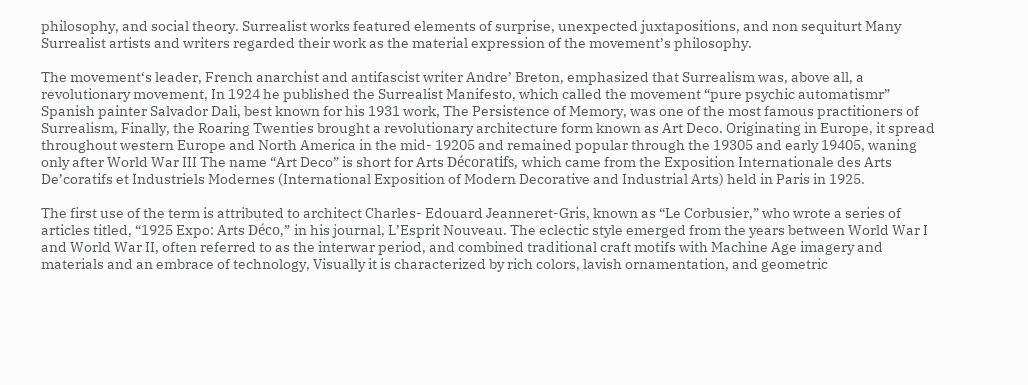philosophy, and social theory. Surrealist works featured elements of surprise, unexpected juxtapositions, and non sequiturt Many Surrealist artists and writers regarded their work as the material expression of the movement’s philosophy.

The movement‘s leader, French anarchist and antifascist writer Andre’ Breton, emphasized that Surrealism was, above all, a revolutionary movement, In 1924 he published the Surrealist Manifesto, which called the movement “pure psychic automatismr” Spanish painter Salvador Dali, best known for his 1931 work, The Persistence of Memory, was one of the most famous practitioners of Surrealism, Finally, the Roaring Twenties brought a revolutionary architecture form known as Art Deco. Originating in Europe, it spread throughout western Europe and North America in the mid- 19205 and remained popular through the 19305 and early 19405, waning only after World War III The name “Art Deco” is short for Arts Décoratifs, which came from the Exposition Internationale des Arts De’coratifs et Industriels Modernes (International Exposition of Modern Decorative and Industrial Arts) held in Paris in 1925.

The first use of the term is attributed to architect Charles- Edouard Jeanneret-Gris, known as “Le Corbusier,” who wrote a series of articles titled, “1925 Expo: Arts Déco,” in his journal, L’Esprit Nouveau. The eclectic style emerged from the years between World War I and World War II, often referred to as the interwar period, and combined traditional craft motifs with Machine Age imagery and materials and an embrace of technology, Visually it is characterized by rich colors, lavish ornamentation, and geometric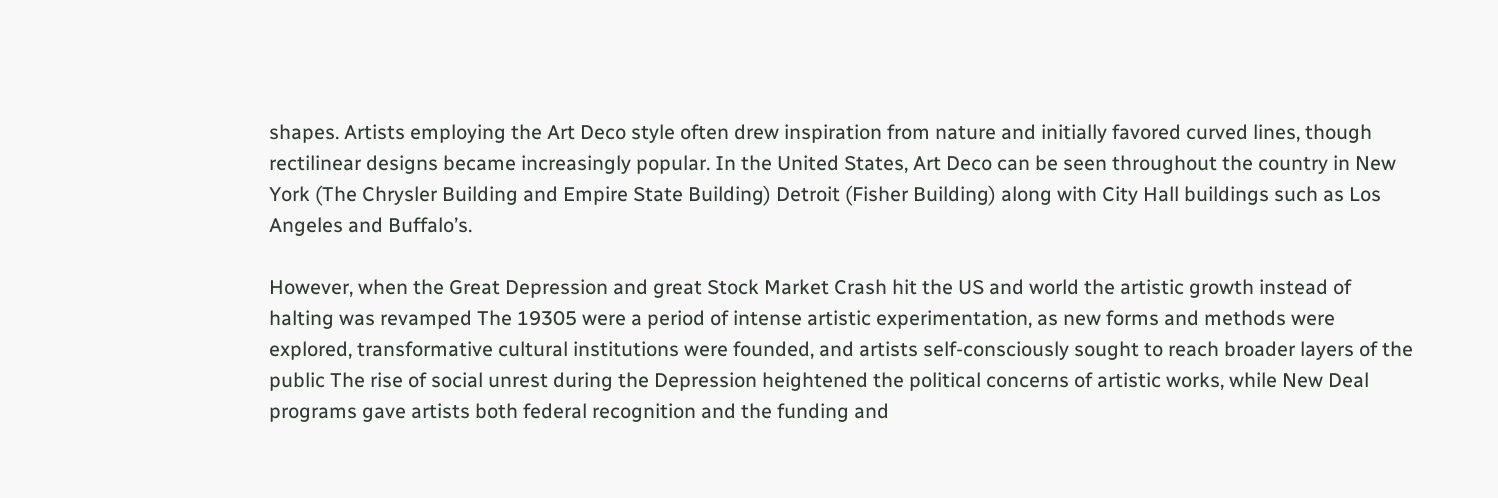shapes. Artists employing the Art Deco style often drew inspiration from nature and initially favored curved lines, though rectilinear designs became increasingly popular. In the United States, Art Deco can be seen throughout the country in New York (The Chrysler Building and Empire State Building) Detroit (Fisher Building) along with City Hall buildings such as Los Angeles and Buffalo’s.

However, when the Great Depression and great Stock Market Crash hit the US and world the artistic growth instead of halting was revamped The 19305 were a period of intense artistic experimentation, as new forms and methods were explored, transformative cultural institutions were founded, and artists self-consciously sought to reach broader layers of the public The rise of social unrest during the Depression heightened the political concerns of artistic works, while New Deal programs gave artists both federal recognition and the funding and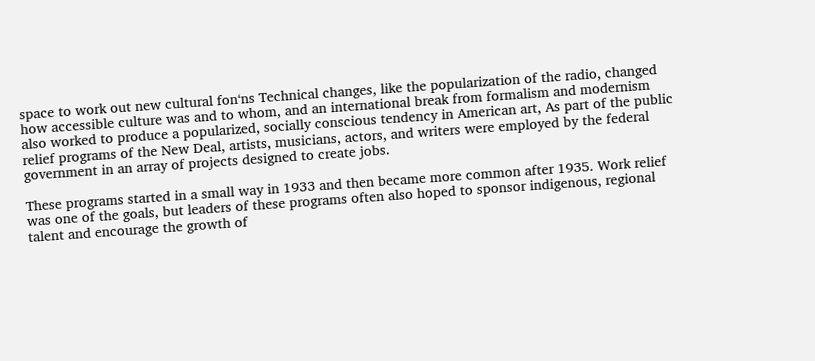space to work out new cultural fon‘ns Technical changes, like the popularization of the radio, changed how accessible culture was and to whom, and an international break from formalism and modernism also worked to produce a popularized, socially conscious tendency in American art, As part of the public relief programs of the New Deal, artists, musicians, actors, and writers were employed by the federal government in an array of projects designed to create jobs.

These programs started in a small way in 1933 and then became more common after 1935. Work relief was one of the goals, but leaders of these programs often also hoped to sponsor indigenous, regional talent and encourage the growth of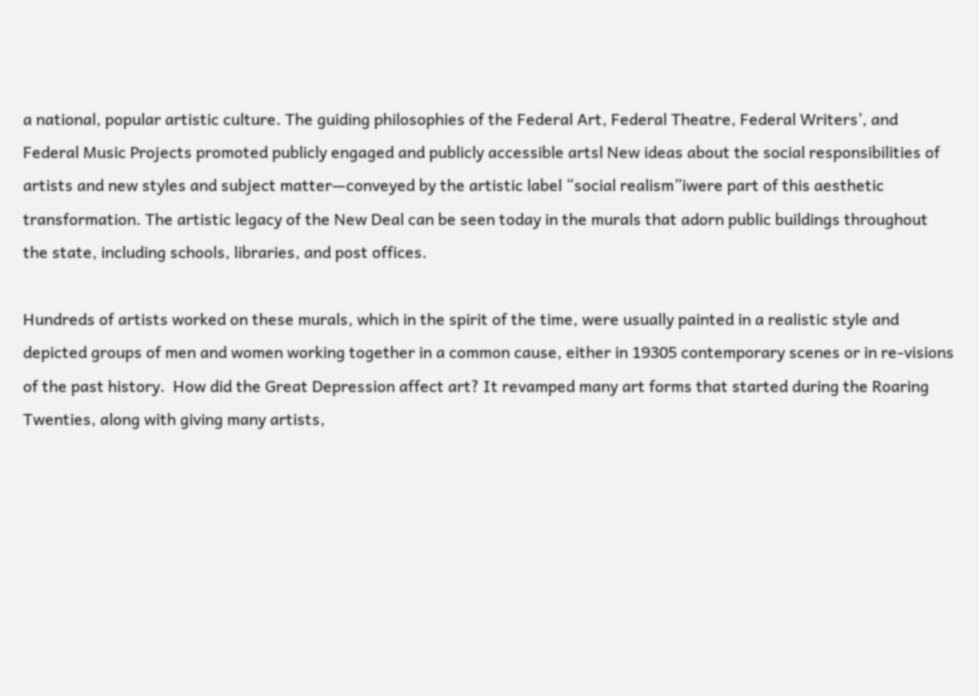a national, popular artistic culture. The guiding philosophies of the Federal Art, Federal Theatre, Federal Writers’, and Federal Music Projects promoted publicly engaged and publicly accessible artsl New ideas about the social responsibilities of artists and new styles and subject matter—conveyed by the artistic label “social realism”iwere part of this aesthetic transformation. The artistic legacy of the New Deal can be seen today in the murals that adorn public buildings throughout the state, including schools, libraries, and post offices.

Hundreds of artists worked on these murals, which in the spirit of the time, were usually painted in a realistic style and depicted groups of men and women working together in a common cause, either in 19305 contemporary scenes or in re-visions of the past history.  How did the Great Depression affect art? It revamped many art forms that started during the Roaring Twenties, along with giving many artists,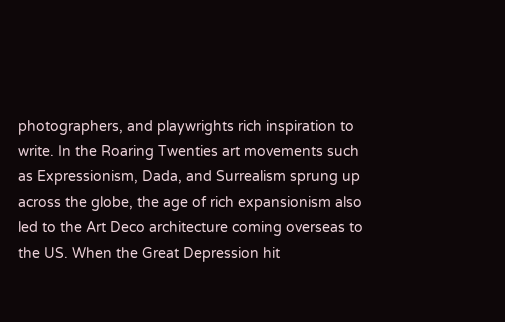photographers, and playwrights rich inspiration to write. In the Roaring Twenties art movements such as Expressionism, Dada, and Surrealism sprung up across the globe, the age of rich expansionism also led to the Art Deco architecture coming overseas to the US. When the Great Depression hit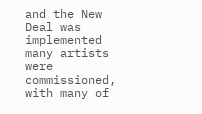and the New Deal was implemented many artists were commissioned, with many of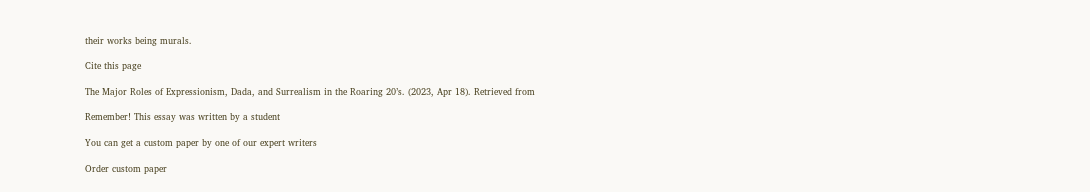their works being murals.

Cite this page

The Major Roles of Expressionism, Dada, and Surrealism in the Roaring 20’s. (2023, Apr 18). Retrieved from

Remember! This essay was written by a student

You can get a custom paper by one of our expert writers

Order custom paper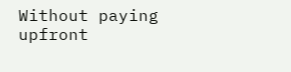Without paying upfront